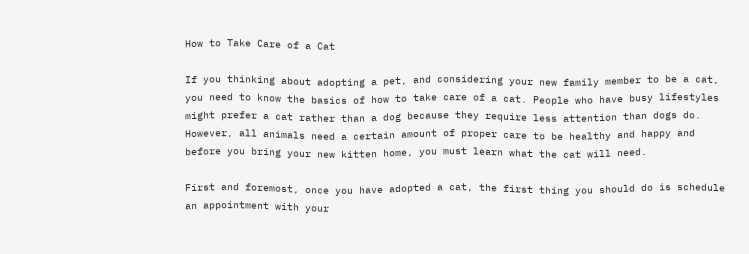How to Take Care of a Cat

If you thinking about adopting a pet, and considering your new family member to be a cat, you need to know the basics of how to take care of a cat. People who have busy lifestyles might prefer a cat rather than a dog because they require less attention than dogs do. However, all animals need a certain amount of proper care to be healthy and happy and before you bring your new kitten home, you must learn what the cat will need.

First and foremost, once you have adopted a cat, the first thing you should do is schedule an appointment with your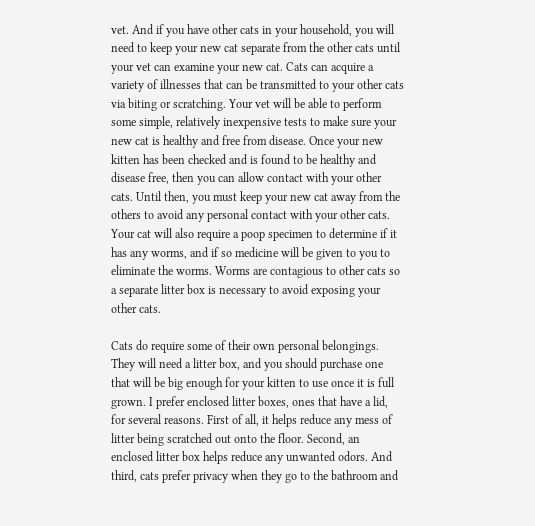vet. And if you have other cats in your household, you will need to keep your new cat separate from the other cats until your vet can examine your new cat. Cats can acquire a variety of illnesses that can be transmitted to your other cats via biting or scratching. Your vet will be able to perform some simple, relatively inexpensive tests to make sure your new cat is healthy and free from disease. Once your new kitten has been checked and is found to be healthy and disease free, then you can allow contact with your other cats. Until then, you must keep your new cat away from the others to avoid any personal contact with your other cats. Your cat will also require a poop specimen to determine if it has any worms, and if so medicine will be given to you to eliminate the worms. Worms are contagious to other cats so a separate litter box is necessary to avoid exposing your other cats.

Cats do require some of their own personal belongings. They will need a litter box, and you should purchase one that will be big enough for your kitten to use once it is full grown. I prefer enclosed litter boxes, ones that have a lid, for several reasons. First of all, it helps reduce any mess of litter being scratched out onto the floor. Second, an enclosed litter box helps reduce any unwanted odors. And third, cats prefer privacy when they go to the bathroom and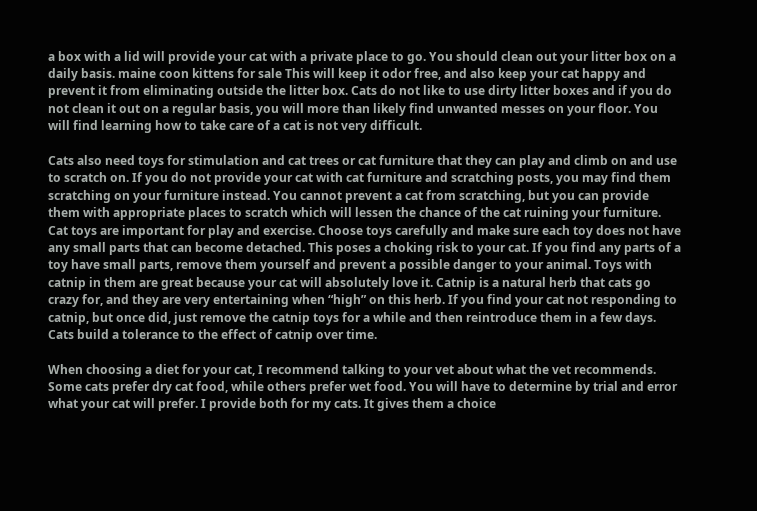a box with a lid will provide your cat with a private place to go. You should clean out your litter box on a daily basis. maine coon kittens for sale This will keep it odor free, and also keep your cat happy and prevent it from eliminating outside the litter box. Cats do not like to use dirty litter boxes and if you do not clean it out on a regular basis, you will more than likely find unwanted messes on your floor. You will find learning how to take care of a cat is not very difficult.

Cats also need toys for stimulation and cat trees or cat furniture that they can play and climb on and use to scratch on. If you do not provide your cat with cat furniture and scratching posts, you may find them scratching on your furniture instead. You cannot prevent a cat from scratching, but you can provide them with appropriate places to scratch which will lessen the chance of the cat ruining your furniture. Cat toys are important for play and exercise. Choose toys carefully and make sure each toy does not have any small parts that can become detached. This poses a choking risk to your cat. If you find any parts of a toy have small parts, remove them yourself and prevent a possible danger to your animal. Toys with catnip in them are great because your cat will absolutely love it. Catnip is a natural herb that cats go crazy for, and they are very entertaining when “high” on this herb. If you find your cat not responding to catnip, but once did, just remove the catnip toys for a while and then reintroduce them in a few days. Cats build a tolerance to the effect of catnip over time.

When choosing a diet for your cat, I recommend talking to your vet about what the vet recommends. Some cats prefer dry cat food, while others prefer wet food. You will have to determine by trial and error what your cat will prefer. I provide both for my cats. It gives them a choice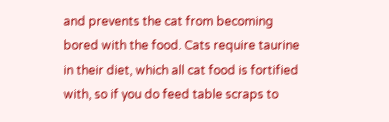and prevents the cat from becoming bored with the food. Cats require taurine in their diet, which all cat food is fortified with, so if you do feed table scraps to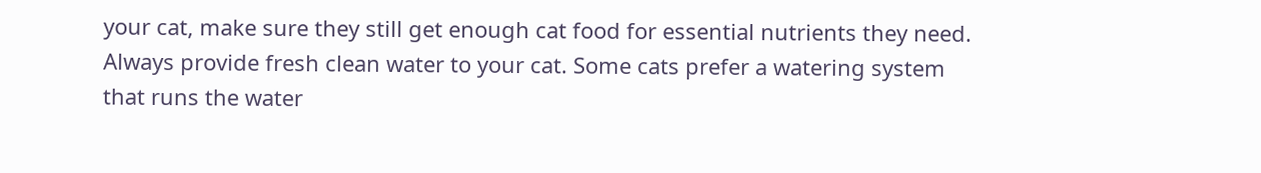your cat, make sure they still get enough cat food for essential nutrients they need. Always provide fresh clean water to your cat. Some cats prefer a watering system that runs the water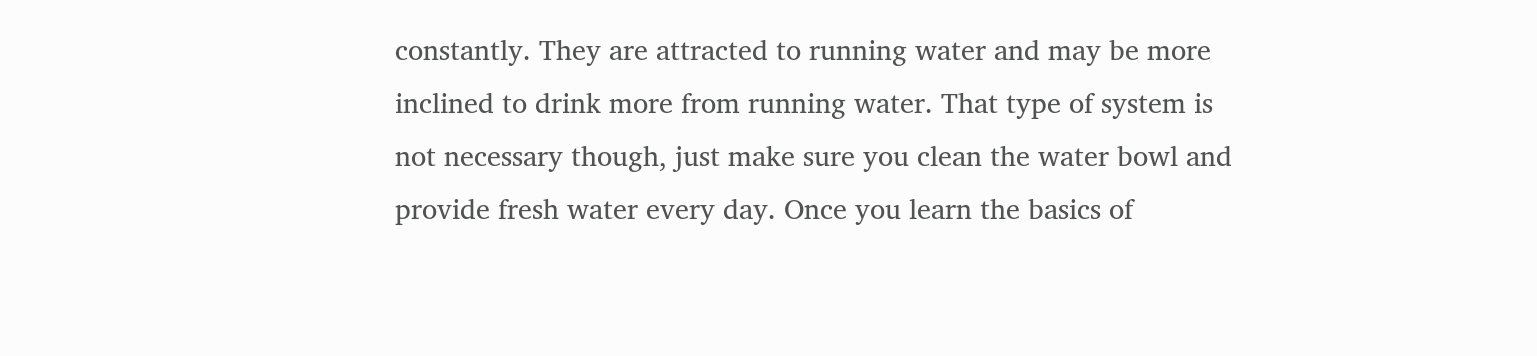constantly. They are attracted to running water and may be more inclined to drink more from running water. That type of system is not necessary though, just make sure you clean the water bowl and provide fresh water every day. Once you learn the basics of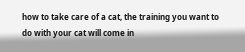how to take care of a cat, the training you want to do with your cat will come in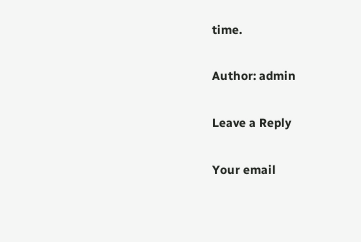time.

Author: admin

Leave a Reply

Your email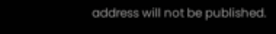address will not be published.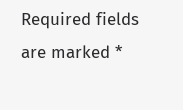Required fields are marked *